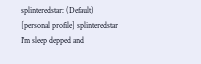splinteredstar: (Default)
[personal profile] splinteredstar
I'm sleep depped and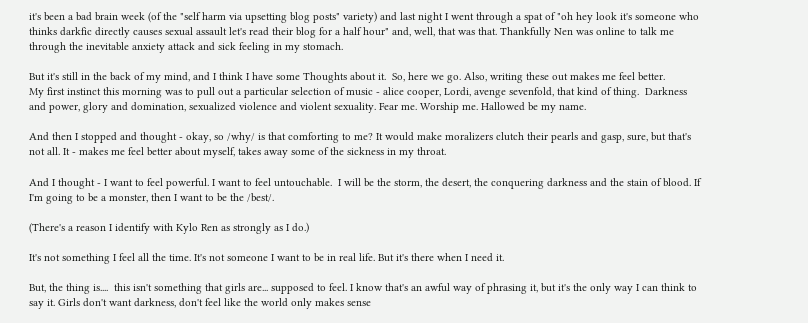it's been a bad brain week (of the "self harm via upsetting blog posts" variety) and last night I went through a spat of "oh hey look it's someone who thinks darkfic directly causes sexual assault let's read their blog for a half hour" and, well, that was that. Thankfully Nen was online to talk me through the inevitable anxiety attack and sick feeling in my stomach.

But it's still in the back of my mind, and I think I have some Thoughts about it.  So, here we go. Also, writing these out makes me feel better.
My first instinct this morning was to pull out a particular selection of music - alice cooper, Lordi, avenge sevenfold, that kind of thing.  Darkness and power, glory and domination, sexualized violence and violent sexuality. Fear me. Worship me. Hallowed be my name.

And then I stopped and thought - okay, so /why/ is that comforting to me? It would make moralizers clutch their pearls and gasp, sure, but that's not all. It - makes me feel better about myself, takes away some of the sickness in my throat.

And I thought - I want to feel powerful. I want to feel untouchable.  I will be the storm, the desert, the conquering darkness and the stain of blood. If I'm going to be a monster, then I want to be the /best/.

(There's a reason I identify with Kylo Ren as strongly as I do.)

It's not something I feel all the time. It's not someone I want to be in real life. But it's there when I need it.

But, the thing is....  this isn't something that girls are... supposed to feel. I know that's an awful way of phrasing it, but it's the only way I can think to say it. Girls don't want darkness, don't feel like the world only makes sense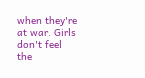when they're at war. Girls don't feel the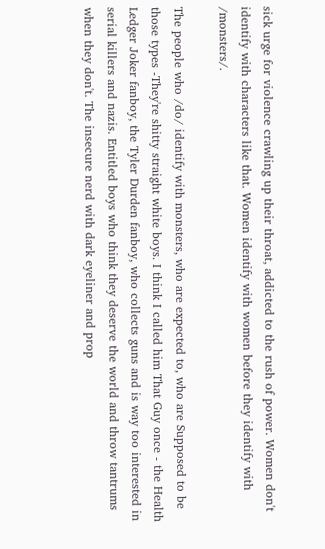sick urge for violence crawling up their throat, addicted to the rush of power. Women don't identify with characters like that. Women identify with women before they identify with /monsters/.

The people who /do/ identify with monsters, who are expected to, who are Supposed to be those types -They're shitty straight white boys. I think I called him That Guy once - the Health Ledger Joker fanboy, the Tyler Durden fanboy, who collects guns and is way too interested in serial killers and nazis. Entitled boys who think they deserve the world and throw tantrums when they don't. The insecure nerd with dark eyeliner and prop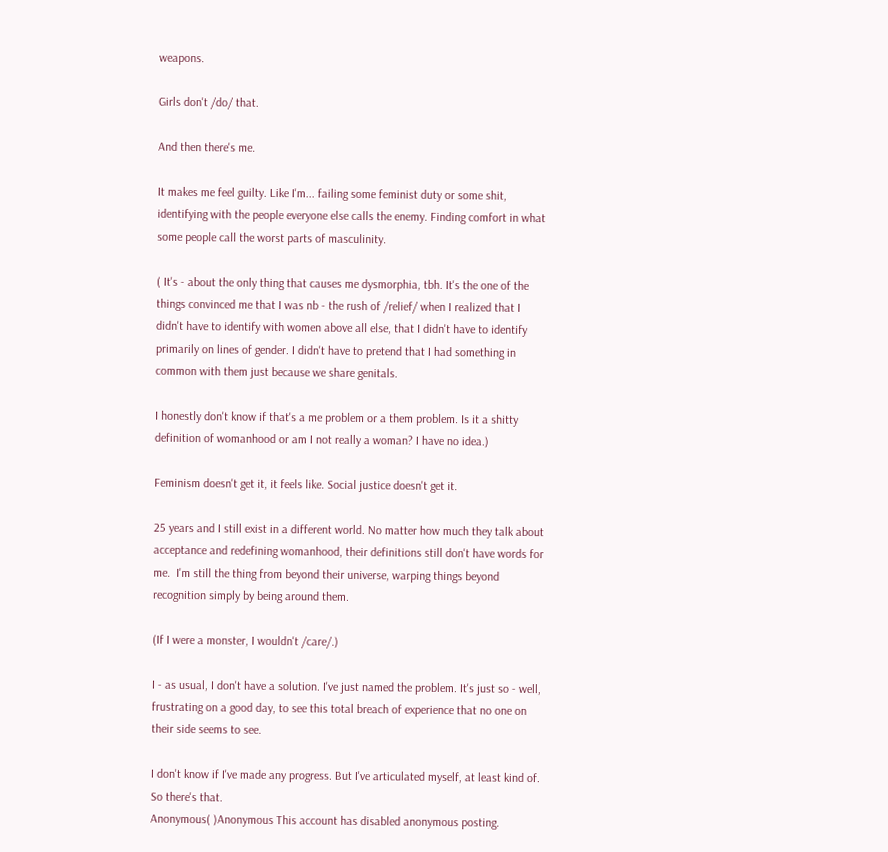weapons.

Girls don't /do/ that.

And then there's me.

It makes me feel guilty. Like I'm... failing some feminist duty or some shit, identifying with the people everyone else calls the enemy. Finding comfort in what some people call the worst parts of masculinity.

( It's - about the only thing that causes me dysmorphia, tbh. It's the one of the things convinced me that I was nb - the rush of /relief/ when I realized that I didn't have to identify with women above all else, that I didn't have to identify primarily on lines of gender. I didn't have to pretend that I had something in common with them just because we share genitals.

I honestly don't know if that's a me problem or a them problem. Is it a shitty definition of womanhood or am I not really a woman? I have no idea.)

Feminism doesn't get it, it feels like. Social justice doesn't get it.

25 years and I still exist in a different world. No matter how much they talk about acceptance and redefining womanhood, their definitions still don't have words for me.  I'm still the thing from beyond their universe, warping things beyond recognition simply by being around them.

(If I were a monster, I wouldn't /care/.)

I - as usual, I don't have a solution. I've just named the problem. It's just so - well, frustrating on a good day, to see this total breach of experience that no one on their side seems to see.

I don't know if I've made any progress. But I've articulated myself, at least kind of. So there's that.
Anonymous( )Anonymous This account has disabled anonymous posting.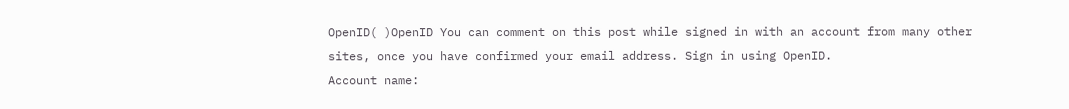OpenID( )OpenID You can comment on this post while signed in with an account from many other sites, once you have confirmed your email address. Sign in using OpenID.
Account name: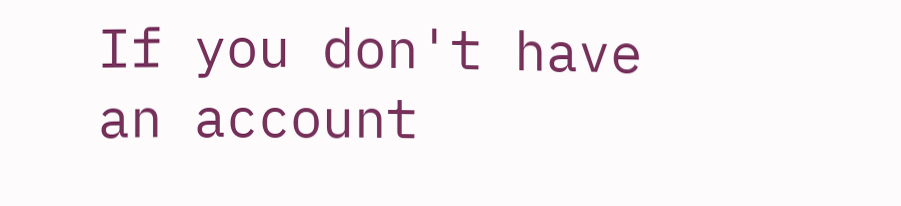If you don't have an account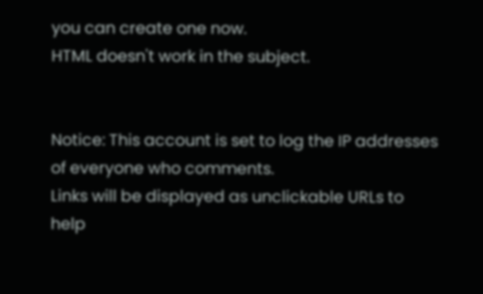you can create one now.
HTML doesn't work in the subject.


Notice: This account is set to log the IP addresses of everyone who comments.
Links will be displayed as unclickable URLs to help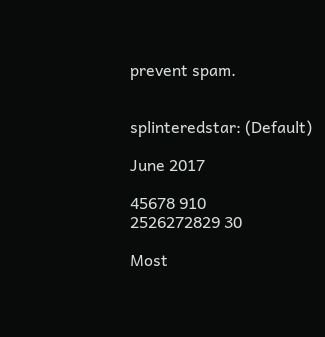prevent spam.


splinteredstar: (Default)

June 2017

45678 910
2526272829 30

Most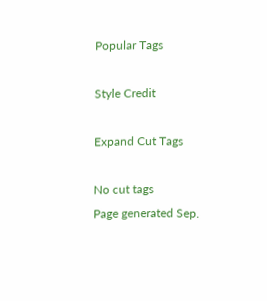Popular Tags

Style Credit

Expand Cut Tags

No cut tags
Page generated Sep.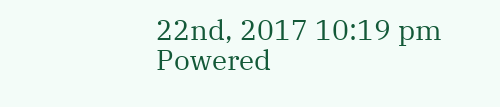22nd, 2017 10:19 pm
Powered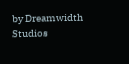by Dreamwidth Studios